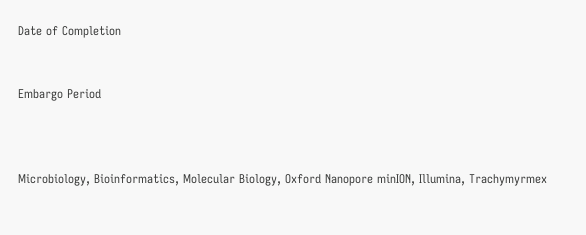Date of Completion


Embargo Period



Microbiology, Bioinformatics, Molecular Biology, Oxford Nanopore minION, Illumina, Trachymyrmex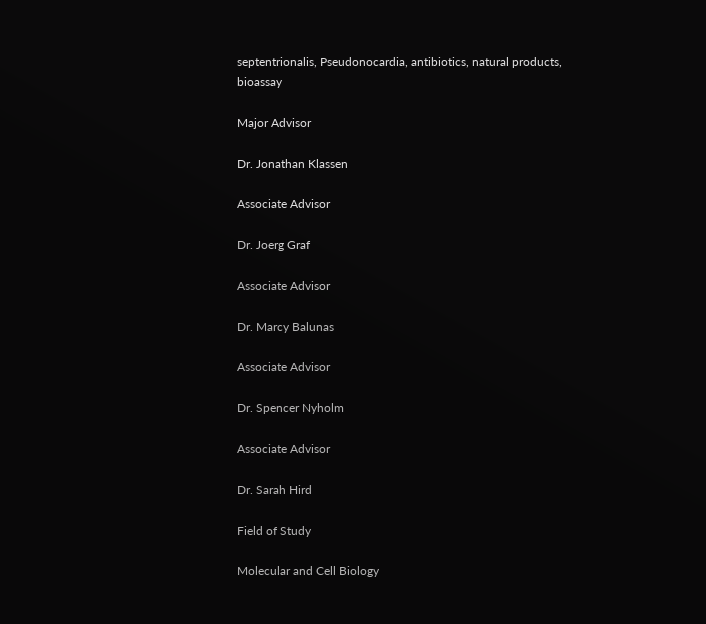septentrionalis, Pseudonocardia, antibiotics, natural products, bioassay

Major Advisor

Dr. Jonathan Klassen

Associate Advisor

Dr. Joerg Graf

Associate Advisor

Dr. Marcy Balunas

Associate Advisor

Dr. Spencer Nyholm

Associate Advisor

Dr. Sarah Hird

Field of Study

Molecular and Cell Biology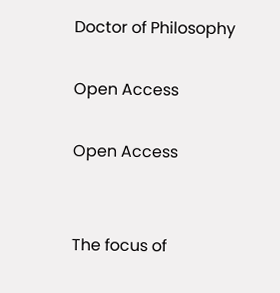Doctor of Philosophy

Open Access

Open Access


The focus of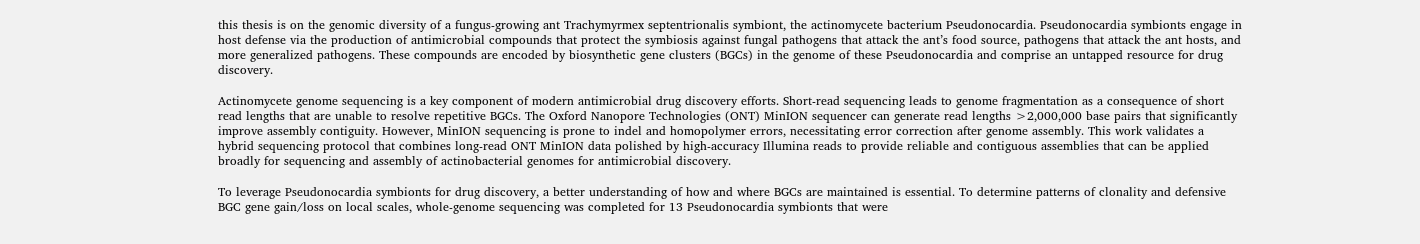this thesis is on the genomic diversity of a fungus-growing ant Trachymyrmex septentrionalis symbiont, the actinomycete bacterium Pseudonocardia. Pseudonocardia symbionts engage in host defense via the production of antimicrobial compounds that protect the symbiosis against fungal pathogens that attack the ant’s food source, pathogens that attack the ant hosts, and more generalized pathogens. These compounds are encoded by biosynthetic gene clusters (BGCs) in the genome of these Pseudonocardia and comprise an untapped resource for drug discovery.

Actinomycete genome sequencing is a key component of modern antimicrobial drug discovery efforts. Short-read sequencing leads to genome fragmentation as a consequence of short read lengths that are unable to resolve repetitive BGCs. The Oxford Nanopore Technologies (ONT) MinION sequencer can generate read lengths >2,000,000 base pairs that significantly improve assembly contiguity. However, MinION sequencing is prone to indel and homopolymer errors, necessitating error correction after genome assembly. This work validates a hybrid sequencing protocol that combines long-read ONT MinION data polished by high-accuracy Illumina reads to provide reliable and contiguous assemblies that can be applied broadly for sequencing and assembly of actinobacterial genomes for antimicrobial discovery.

To leverage Pseudonocardia symbionts for drug discovery, a better understanding of how and where BGCs are maintained is essential. To determine patterns of clonality and defensive BGC gene gain/loss on local scales, whole-genome sequencing was completed for 13 Pseudonocardia symbionts that were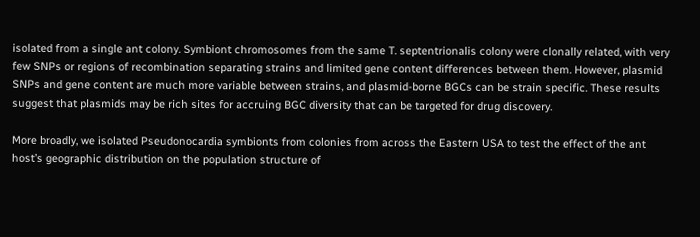isolated from a single ant colony. Symbiont chromosomes from the same T. septentrionalis colony were clonally related, with very few SNPs or regions of recombination separating strains and limited gene content differences between them. However, plasmid SNPs and gene content are much more variable between strains, and plasmid-borne BGCs can be strain specific. These results suggest that plasmids may be rich sites for accruing BGC diversity that can be targeted for drug discovery.

More broadly, we isolated Pseudonocardia symbionts from colonies from across the Eastern USA to test the effect of the ant host’s geographic distribution on the population structure of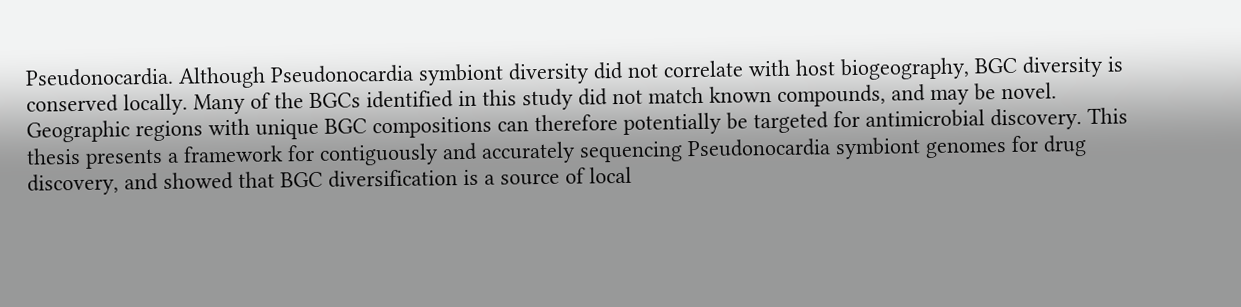Pseudonocardia. Although Pseudonocardia symbiont diversity did not correlate with host biogeography, BGC diversity is conserved locally. Many of the BGCs identified in this study did not match known compounds, and may be novel. Geographic regions with unique BGC compositions can therefore potentially be targeted for antimicrobial discovery. This thesis presents a framework for contiguously and accurately sequencing Pseudonocardia symbiont genomes for drug discovery, and showed that BGC diversification is a source of local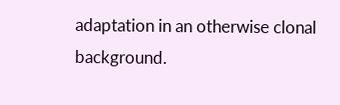adaptation in an otherwise clonal background.